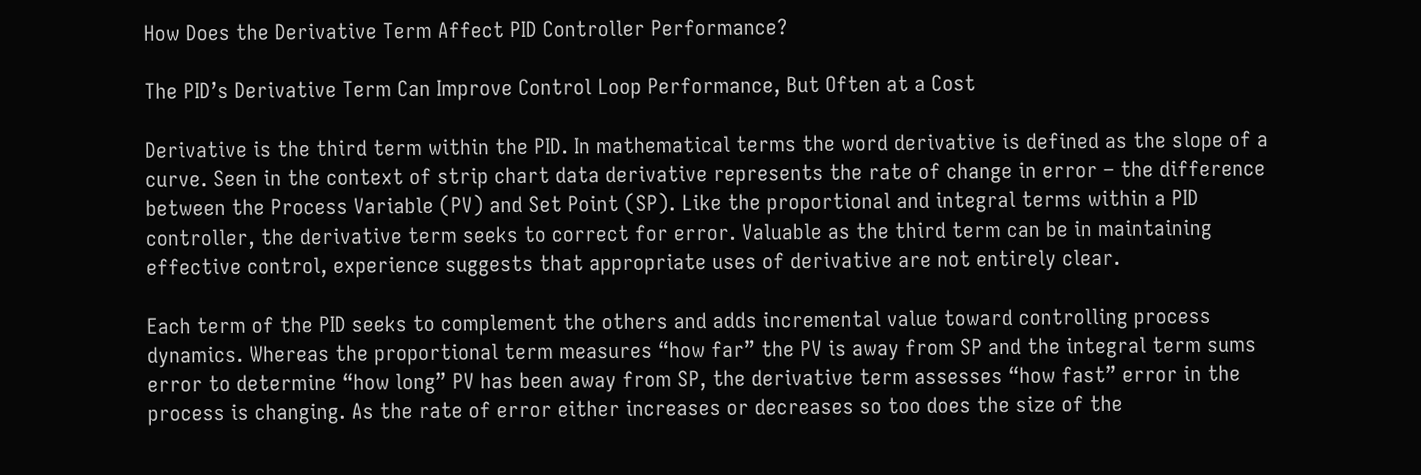How Does the Derivative Term Affect PID Controller Performance?

The PID’s Derivative Term Can Improve Control Loop Performance, But Often at a Cost

Derivative is the third term within the PID. In mathematical terms the word derivative is defined as the slope of a curve. Seen in the context of strip chart data derivative represents the rate of change in error – the difference between the Process Variable (PV) and Set Point (SP). Like the proportional and integral terms within a PID controller, the derivative term seeks to correct for error. Valuable as the third term can be in maintaining effective control, experience suggests that appropriate uses of derivative are not entirely clear.

Each term of the PID seeks to complement the others and adds incremental value toward controlling process dynamics. Whereas the proportional term measures “how far” the PV is away from SP and the integral term sums error to determine “how long” PV has been away from SP, the derivative term assesses “how fast” error in the process is changing. As the rate of error either increases or decreases so too does the size of the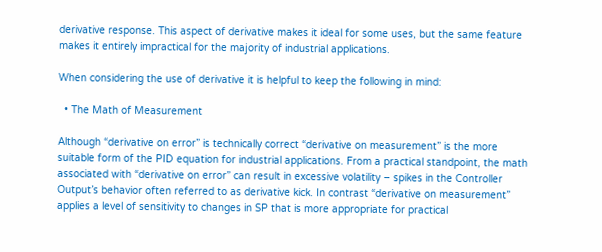derivative response. This aspect of derivative makes it ideal for some uses, but the same feature makes it entirely impractical for the majority of industrial applications.

When considering the use of derivative it is helpful to keep the following in mind:

  • The Math of Measurement

Although “derivative on error” is technically correct “derivative on measurement” is the more suitable form of the PID equation for industrial applications. From a practical standpoint, the math associated with “derivative on error” can result in excessive volatility – spikes in the Controller Output’s behavior often referred to as derivative kick. In contrast “derivative on measurement” applies a level of sensitivity to changes in SP that is more appropriate for practical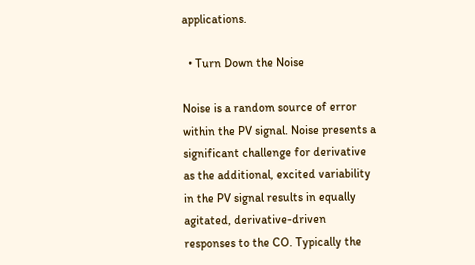applications.

  • Turn Down the Noise

Noise is a random source of error within the PV signal. Noise presents a significant challenge for derivative as the additional, excited variability in the PV signal results in equally agitated, derivative-driven responses to the CO. Typically the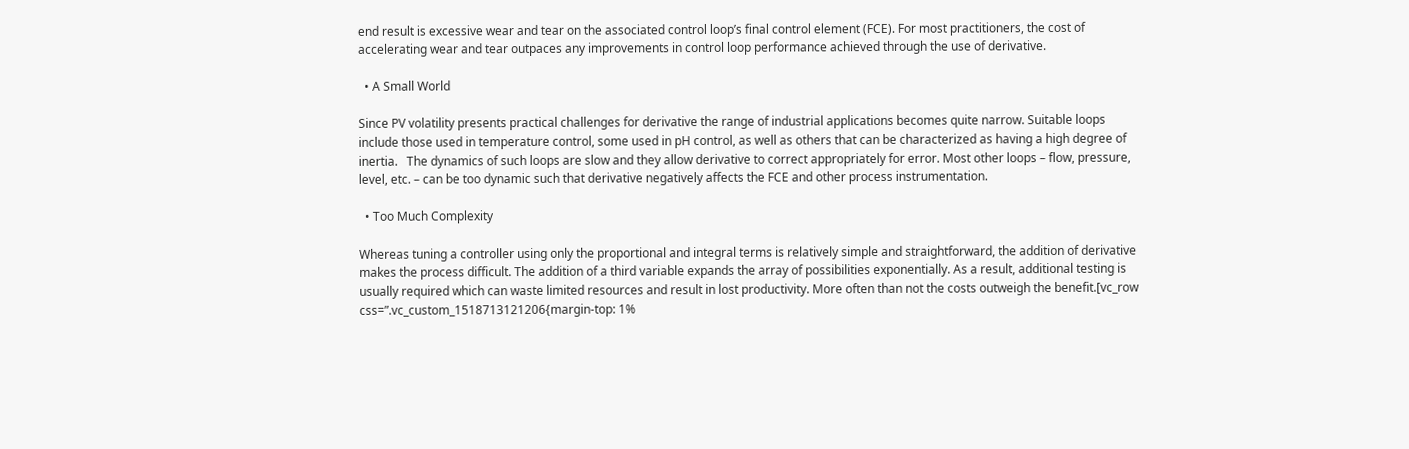end result is excessive wear and tear on the associated control loop’s final control element (FCE). For most practitioners, the cost of accelerating wear and tear outpaces any improvements in control loop performance achieved through the use of derivative.

  • A Small World

Since PV volatility presents practical challenges for derivative the range of industrial applications becomes quite narrow. Suitable loops include those used in temperature control, some used in pH control, as well as others that can be characterized as having a high degree of inertia.   The dynamics of such loops are slow and they allow derivative to correct appropriately for error. Most other loops – flow, pressure, level, etc. – can be too dynamic such that derivative negatively affects the FCE and other process instrumentation.

  • Too Much Complexity

Whereas tuning a controller using only the proportional and integral terms is relatively simple and straightforward, the addition of derivative makes the process difficult. The addition of a third variable expands the array of possibilities exponentially. As a result, additional testing is usually required which can waste limited resources and result in lost productivity. More often than not the costs outweigh the benefit.[vc_row css=”.vc_custom_1518713121206{margin-top: 1%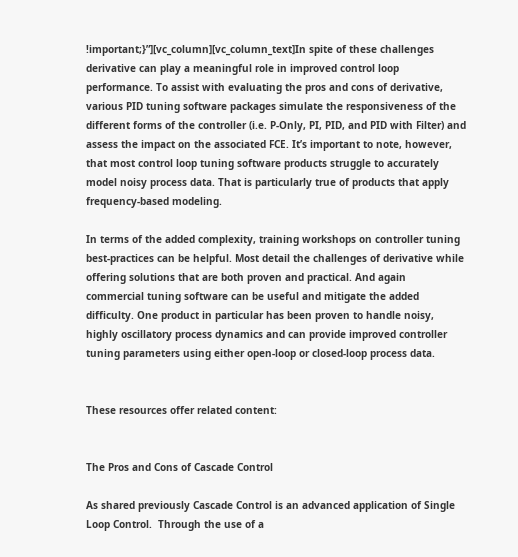!important;}”][vc_column][vc_column_text]In spite of these challenges derivative can play a meaningful role in improved control loop performance. To assist with evaluating the pros and cons of derivative, various PID tuning software packages simulate the responsiveness of the different forms of the controller (i.e. P-Only, PI, PID, and PID with Filter) and assess the impact on the associated FCE. It’s important to note, however, that most control loop tuning software products struggle to accurately model noisy process data. That is particularly true of products that apply frequency-based modeling.

In terms of the added complexity, training workshops on controller tuning best-practices can be helpful. Most detail the challenges of derivative while offering solutions that are both proven and practical. And again commercial tuning software can be useful and mitigate the added difficulty. One product in particular has been proven to handle noisy, highly oscillatory process dynamics and can provide improved controller tuning parameters using either open-loop or closed-loop process data.


These resources offer related content:


The Pros and Cons of Cascade Control

As shared previously Cascade Control is an advanced application of Single Loop Control.  Through the use of a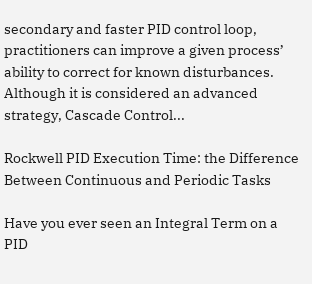secondary and faster PID control loop, practitioners can improve a given process’ ability to correct for known disturbances.  Although it is considered an advanced strategy, Cascade Control...

Rockwell PID Execution Time: the Difference Between Continuous and Periodic Tasks

Have you ever seen an Integral Term on a PID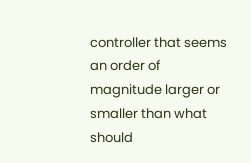controller that seems an order of magnitude larger or smaller than what should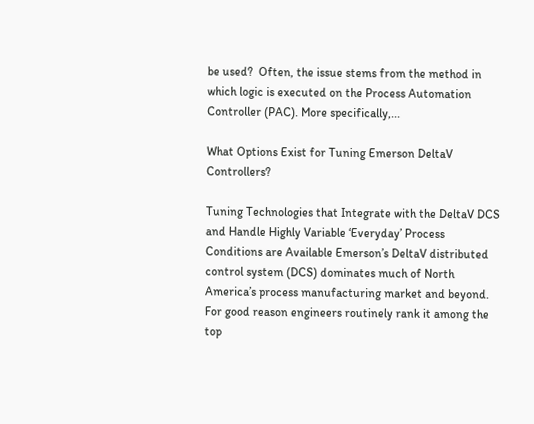be used?  Often, the issue stems from the method in which logic is executed on the Process Automation Controller (PAC). More specifically,...

What Options Exist for Tuning Emerson DeltaV Controllers?

Tuning Technologies that Integrate with the DeltaV DCS and Handle Highly Variable ‘Everyday’ Process Conditions are Available Emerson’s DeltaV distributed control system (DCS) dominates much of North America’s process manufacturing market and beyond.  For good reason engineers routinely rank it among the top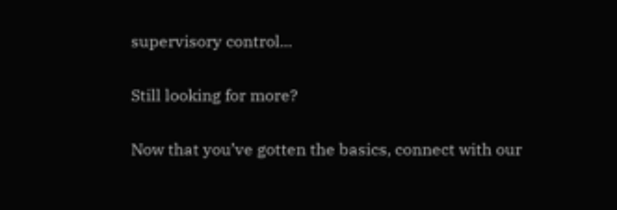supervisory control...

Still looking for more?

Now that you’ve gotten the basics, connect with our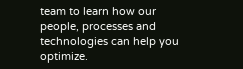team to learn how our people, processes and technologies can help you optimize.